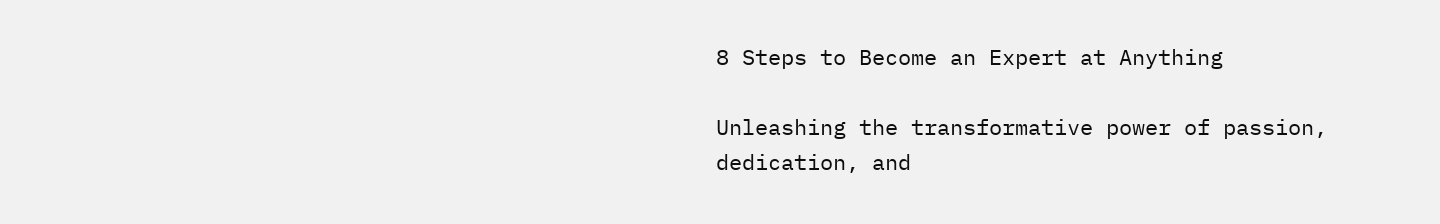8 Steps to Become an Expert at Anything

Unleashing the transformative power of passion, dedication, and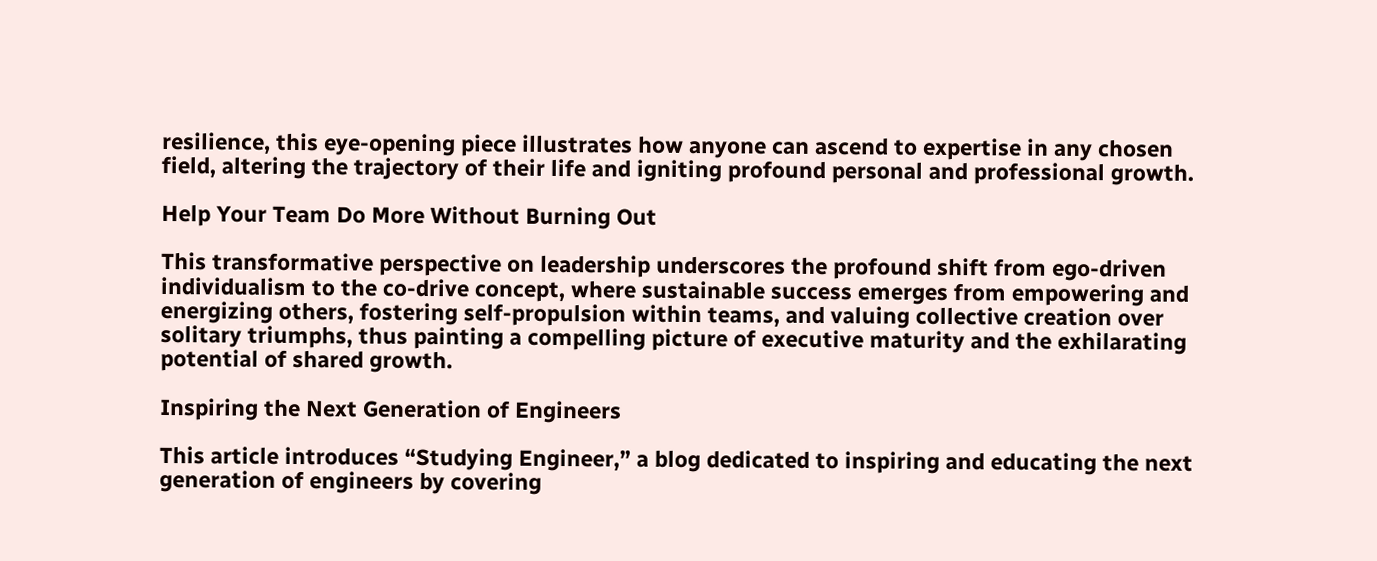resilience, this eye-opening piece illustrates how anyone can ascend to expertise in any chosen field, altering the trajectory of their life and igniting profound personal and professional growth.

Help Your Team Do More Without Burning Out

This transformative perspective on leadership underscores the profound shift from ego-driven individualism to the co-drive concept, where sustainable success emerges from empowering and energizing others, fostering self-propulsion within teams, and valuing collective creation over solitary triumphs, thus painting a compelling picture of executive maturity and the exhilarating potential of shared growth.

Inspiring the Next Generation of Engineers

This article introduces “Studying Engineer,” a blog dedicated to inspiring and educating the next generation of engineers by covering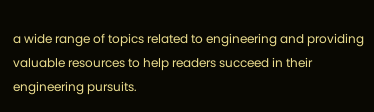a wide range of topics related to engineering and providing valuable resources to help readers succeed in their engineering pursuits.